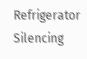Refrigerator Silencing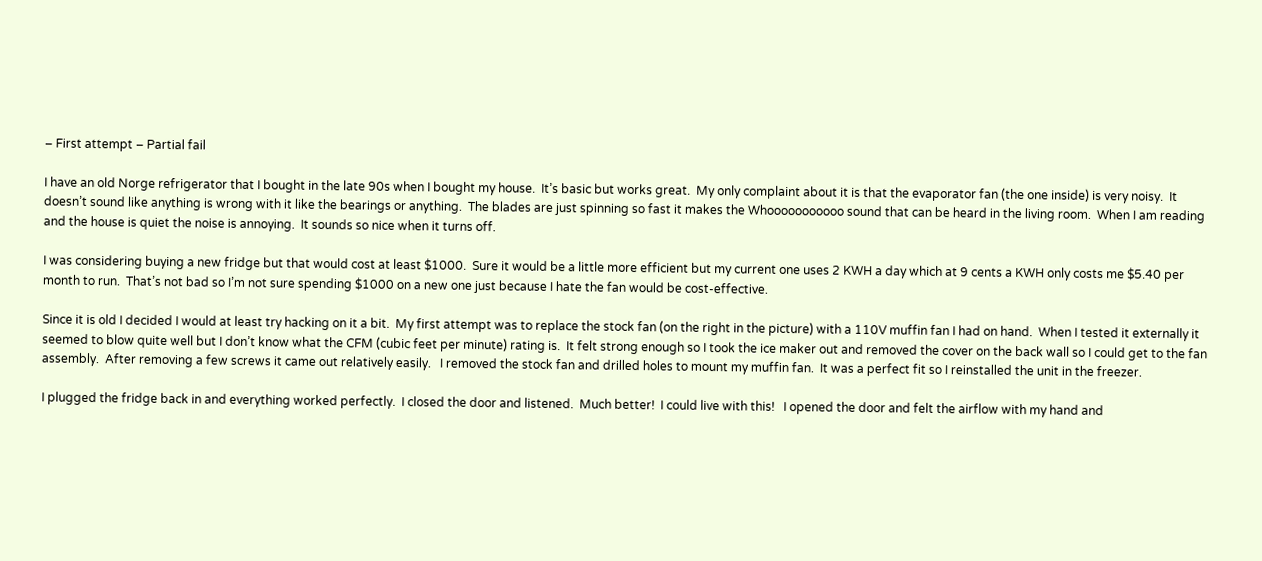– First attempt – Partial fail

I have an old Norge refrigerator that I bought in the late 90s when I bought my house.  It’s basic but works great.  My only complaint about it is that the evaporator fan (the one inside) is very noisy.  It doesn’t sound like anything is wrong with it like the bearings or anything.  The blades are just spinning so fast it makes the Whooooooooooo sound that can be heard in the living room.  When I am reading and the house is quiet the noise is annoying.  It sounds so nice when it turns off.

I was considering buying a new fridge but that would cost at least $1000.  Sure it would be a little more efficient but my current one uses 2 KWH a day which at 9 cents a KWH only costs me $5.40 per month to run.  That’s not bad so I’m not sure spending $1000 on a new one just because I hate the fan would be cost-effective.

Since it is old I decided I would at least try hacking on it a bit.  My first attempt was to replace the stock fan (on the right in the picture) with a 110V muffin fan I had on hand.  When I tested it externally it seemed to blow quite well but I don’t know what the CFM (cubic feet per minute) rating is.  It felt strong enough so I took the ice maker out and removed the cover on the back wall so I could get to the fan assembly.  After removing a few screws it came out relatively easily.   I removed the stock fan and drilled holes to mount my muffin fan.  It was a perfect fit so I reinstalled the unit in the freezer.

I plugged the fridge back in and everything worked perfectly.  I closed the door and listened.  Much better!  I could live with this!   I opened the door and felt the airflow with my hand and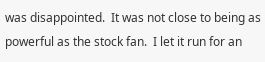was disappointed.  It was not close to being as powerful as the stock fan.  I let it run for an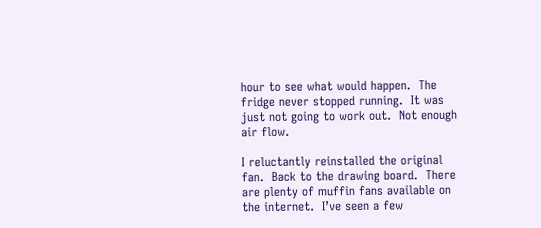hour to see what would happen.  The fridge never stopped running.  It was just not going to work out.  Not enough air flow.

I reluctantly reinstalled the original fan.  Back to the drawing board.  There are plenty of muffin fans available on the internet.  I’ve seen a few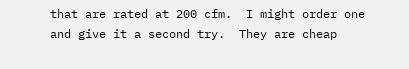that are rated at 200 cfm.  I might order one and give it a second try.  They are cheap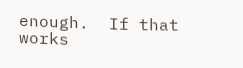enough.  If that works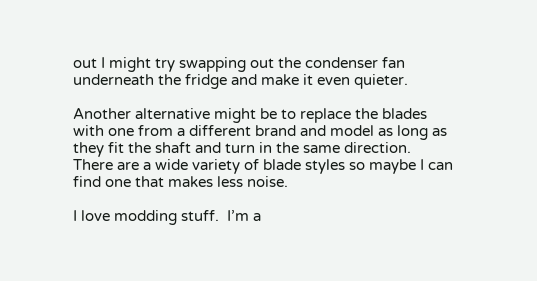out I might try swapping out the condenser fan underneath the fridge and make it even quieter.

Another alternative might be to replace the blades with one from a different brand and model as long as they fit the shaft and turn in the same direction.  There are a wide variety of blade styles so maybe I can find one that makes less noise.

I love modding stuff.  I’m a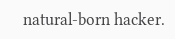natural-born hacker.